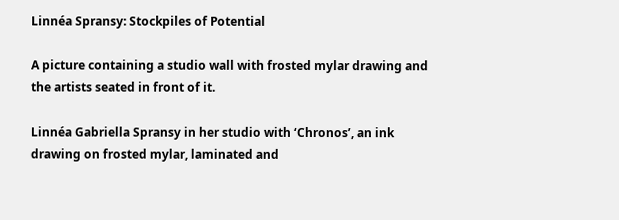Linnéa Spransy: Stockpiles of Potential

A picture containing a studio wall with frosted mylar drawing and the artists seated in front of it.

Linnéa Gabriella Spransy in her studio with ‘Chronos’, an ink drawing on frosted mylar, laminated and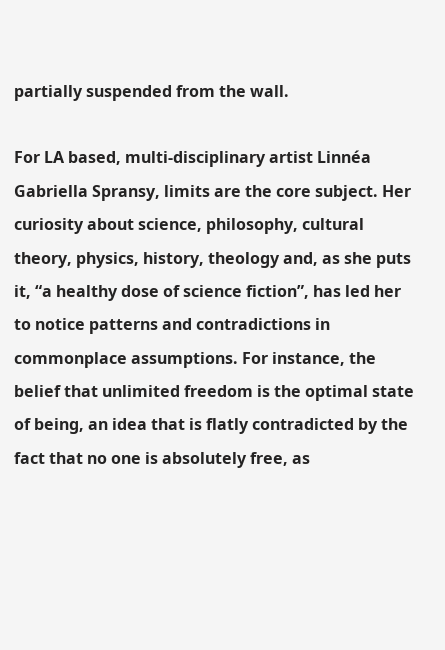partially suspended from the wall.

For LA based, multi-disciplinary artist Linnéa Gabriella Spransy, limits are the core subject. Her curiosity about science, philosophy, cultural theory, physics, history, theology and, as she puts it, “a healthy dose of science fiction”, has led her to notice patterns and contradictions in commonplace assumptions. For instance, the belief that unlimited freedom is the optimal state of being, an idea that is flatly contradicted by the fact that no one is absolutely free, as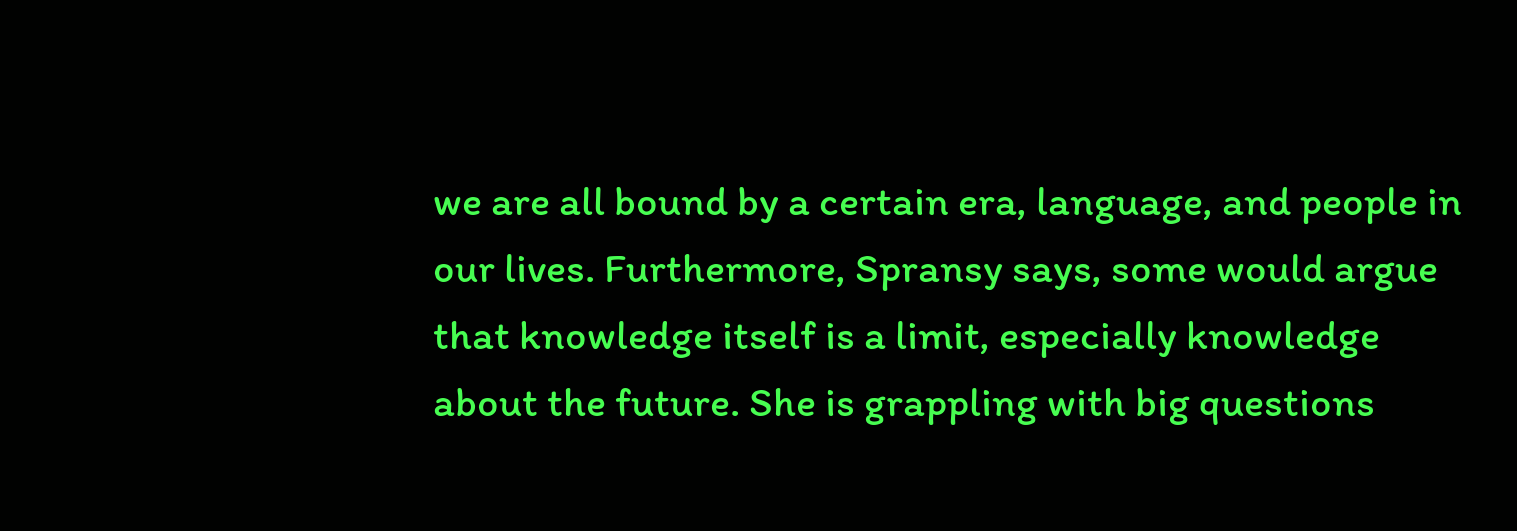we are all bound by a certain era, language, and people in our lives. Furthermore, Spransy says, some would argue that knowledge itself is a limit, especially knowledge about the future. She is grappling with big questions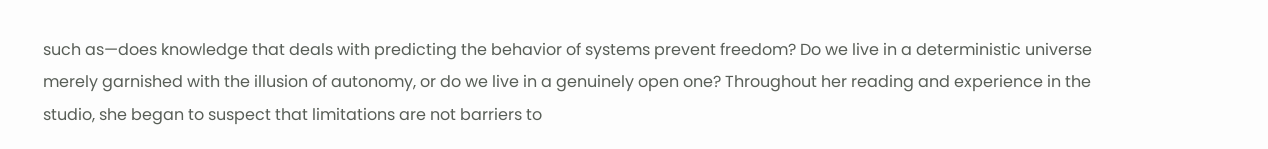such as—does knowledge that deals with predicting the behavior of systems prevent freedom? Do we live in a deterministic universe merely garnished with the illusion of autonomy, or do we live in a genuinely open one? Throughout her reading and experience in the studio, she began to suspect that limitations are not barriers to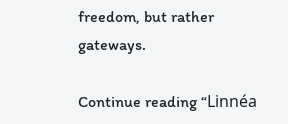freedom, but rather gateways.

Continue reading “Linnéa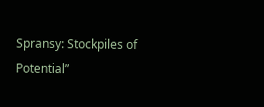Spransy: Stockpiles of Potential”